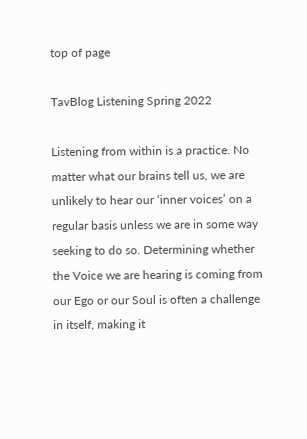top of page

TavBlog Listening Spring 2022

Listening from within is a practice. No matter what our brains tell us, we are unlikely to hear our ‘inner voices’ on a regular basis unless we are in some way seeking to do so. Determining whether the Voice we are hearing is coming from our Ego or our Soul is often a challenge in itself, making it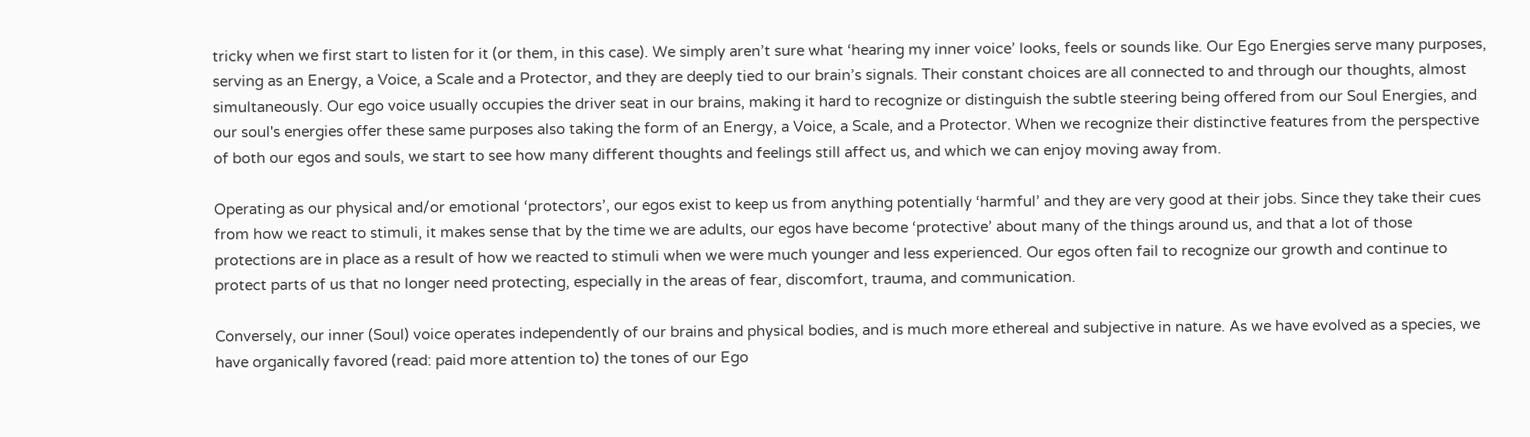tricky when we first start to listen for it (or them, in this case). We simply aren’t sure what ‘hearing my inner voice’ looks, feels or sounds like. Our Ego Energies serve many purposes, serving as an Energy, a Voice, a Scale and a Protector, and they are deeply tied to our brain’s signals. Their constant choices are all connected to and through our thoughts, almost simultaneously. Our ego voice usually occupies the driver seat in our brains, making it hard to recognize or distinguish the subtle steering being offered from our Soul Energies, and our soul's energies offer these same purposes also taking the form of an Energy, a Voice, a Scale, and a Protector. When we recognize their distinctive features from the perspective of both our egos and souls, we start to see how many different thoughts and feelings still affect us, and which we can enjoy moving away from.

Operating as our physical and/or emotional ‘protectors’, our egos exist to keep us from anything potentially ‘harmful’ and they are very good at their jobs. Since they take their cues from how we react to stimuli, it makes sense that by the time we are adults, our egos have become ‘protective’ about many of the things around us, and that a lot of those protections are in place as a result of how we reacted to stimuli when we were much younger and less experienced. Our egos often fail to recognize our growth and continue to protect parts of us that no longer need protecting, especially in the areas of fear, discomfort, trauma, and communication.

Conversely, our inner (Soul) voice operates independently of our brains and physical bodies, and is much more ethereal and subjective in nature. As we have evolved as a species, we have organically favored (read: paid more attention to) the tones of our Ego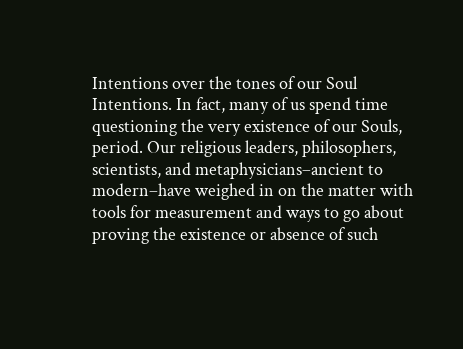Intentions over the tones of our Soul Intentions. In fact, many of us spend time questioning the very existence of our Souls, period. Our religious leaders, philosophers, scientists, and metaphysicians–ancient to modern–have weighed in on the matter with tools for measurement and ways to go about proving the existence or absence of such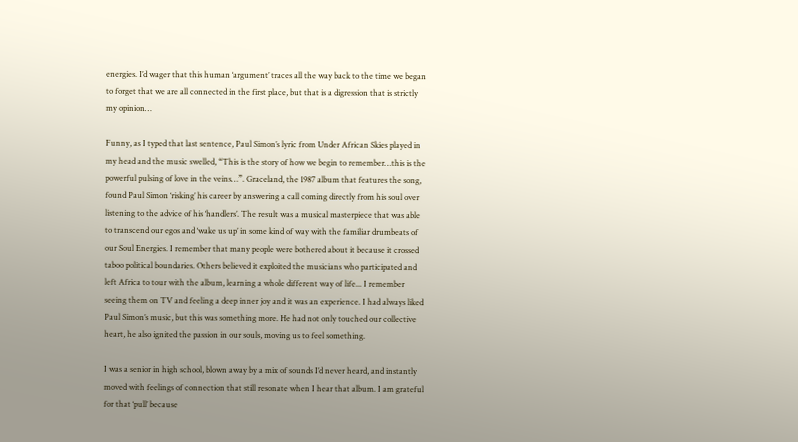energies. I’d wager that this human ‘argument’ traces all the way back to the time we began to forget that we are all connected in the first place, but that is a digression that is strictly my opinion…

Funny, as I typed that last sentence, Paul Simon’s lyric from Under African Skies played in my head and the music swelled, “This is the story of how we begin to remember…this is the powerful pulsing of love in the veins…”. Graceland, the 1987 album that features the song, found Paul Simon ‘risking’ his career by answering a call coming directly from his soul over listening to the advice of his ‘handlers’. The result was a musical masterpiece that was able to transcend our egos and ‘wake us up’ in some kind of way with the familiar drumbeats of our Soul Energies. I remember that many people were bothered about it because it crossed taboo political boundaries. Others believed it exploited the musicians who participated and left Africa to tour with the album, learning a whole different way of life... I remember seeing them on TV and feeling a deep inner joy and it was an experience. I had always liked Paul Simon’s music, but this was something more. He had not only touched our collective heart, he also ignited the passion in our souls, moving us to feel something.

I was a senior in high school, blown away by a mix of sounds I’d never heard, and instantly moved with feelings of connection that still resonate when I hear that album. I am grateful for that ‘pull’ because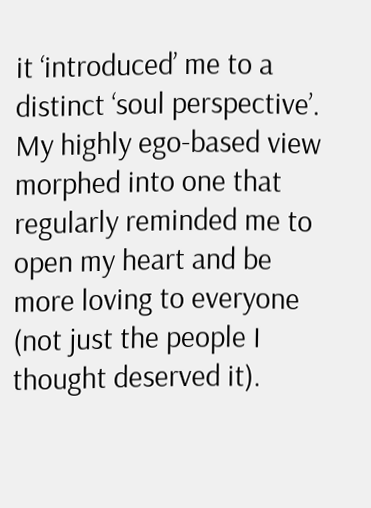it ‘introduced’ me to a distinct ‘soul perspective’. My highly ego-based view morphed into one that regularly reminded me to open my heart and be more loving to everyone (not just the people I thought deserved it).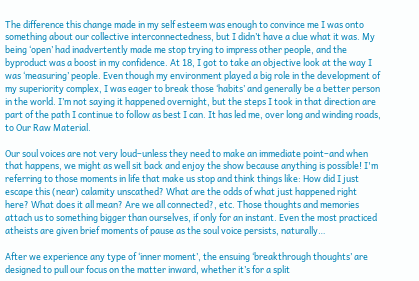The difference this change made in my self esteem was enough to convince me I was onto something about our collective interconnectedness, but I didn’t have a clue what it was. My being ‘open’ had inadvertently made me stop trying to impress other people, and the byproduct was a boost in my confidence. At 18, I got to take an objective look at the way I was ‘measuring’ people. Even though my environment played a big role in the development of my superiority complex, I was eager to break those ‘habits’ and generally be a better person in the world. I’m not saying it happened overnight, but the steps I took in that direction are part of the path I continue to follow as best I can. It has led me, over long and winding roads, to Our Raw Material.

Our soul voices are not very loud–unless they need to make an immediate point–and when that happens, we might as well sit back and enjoy the show because anything is possible! I'm referring to those moments in life that make us stop and think things like: How did I just escape this (near) calamity unscathed? What are the odds of what just happened right here? What does it all mean? Are we all connected?, etc. Those thoughts and memories attach us to something bigger than ourselves, if only for an instant. Even the most practiced atheists are given brief moments of pause as the soul voice persists, naturally…

After we experience any type of ‘inner moment’, the ensuing ‘breakthrough thoughts’ are designed to pull our focus on the matter inward, whether it’s for a split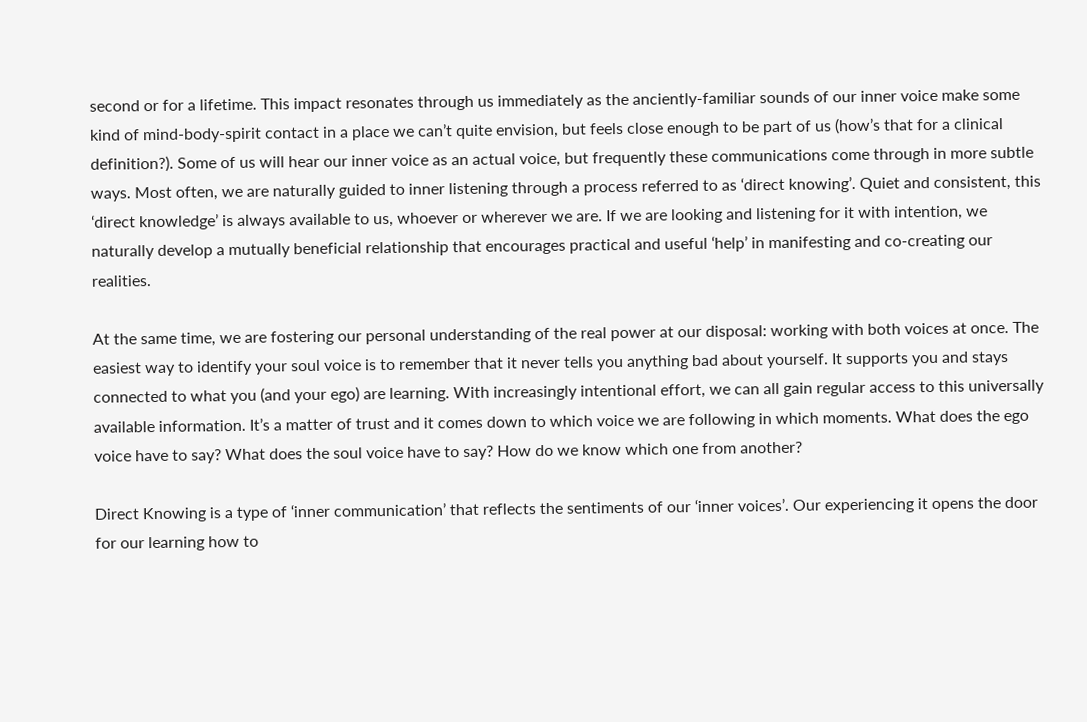second or for a lifetime. This impact resonates through us immediately as the anciently-familiar sounds of our inner voice make some kind of mind-body-spirit contact in a place we can’t quite envision, but feels close enough to be part of us (how’s that for a clinical definition?). Some of us will hear our inner voice as an actual voice, but frequently these communications come through in more subtle ways. Most often, we are naturally guided to inner listening through a process referred to as ‘direct knowing’. Quiet and consistent, this ‘direct knowledge’ is always available to us, whoever or wherever we are. If we are looking and listening for it with intention, we naturally develop a mutually beneficial relationship that encourages practical and useful ‘help’ in manifesting and co-creating our realities.

At the same time, we are fostering our personal understanding of the real power at our disposal: working with both voices at once. The easiest way to identify your soul voice is to remember that it never tells you anything bad about yourself. It supports you and stays connected to what you (and your ego) are learning. With increasingly intentional effort, we can all gain regular access to this universally available information. It’s a matter of trust and it comes down to which voice we are following in which moments. What does the ego voice have to say? What does the soul voice have to say? How do we know which one from another?

Direct Knowing is a type of ‘inner communication’ that reflects the sentiments of our ‘inner voices’. Our experiencing it opens the door for our learning how to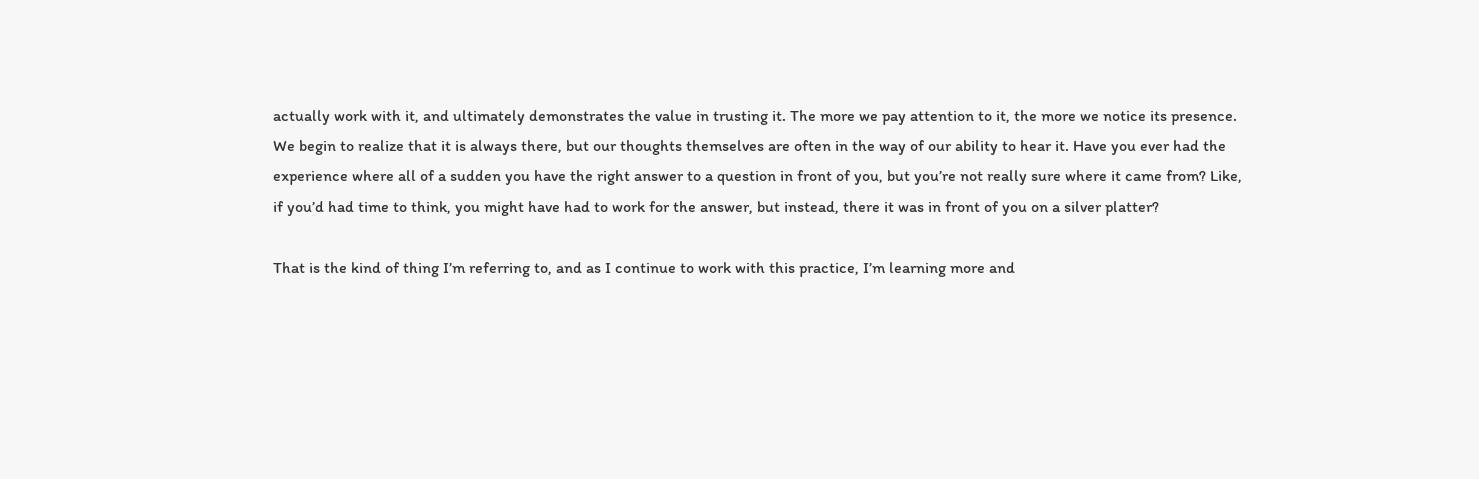actually work with it, and ultimately demonstrates the value in trusting it. The more we pay attention to it, the more we notice its presence. We begin to realize that it is always there, but our thoughts themselves are often in the way of our ability to hear it. Have you ever had the experience where all of a sudden you have the right answer to a question in front of you, but you’re not really sure where it came from? Like, if you’d had time to think, you might have had to work for the answer, but instead, there it was in front of you on a silver platter?

That is the kind of thing I’m referring to, and as I continue to work with this practice, I’m learning more and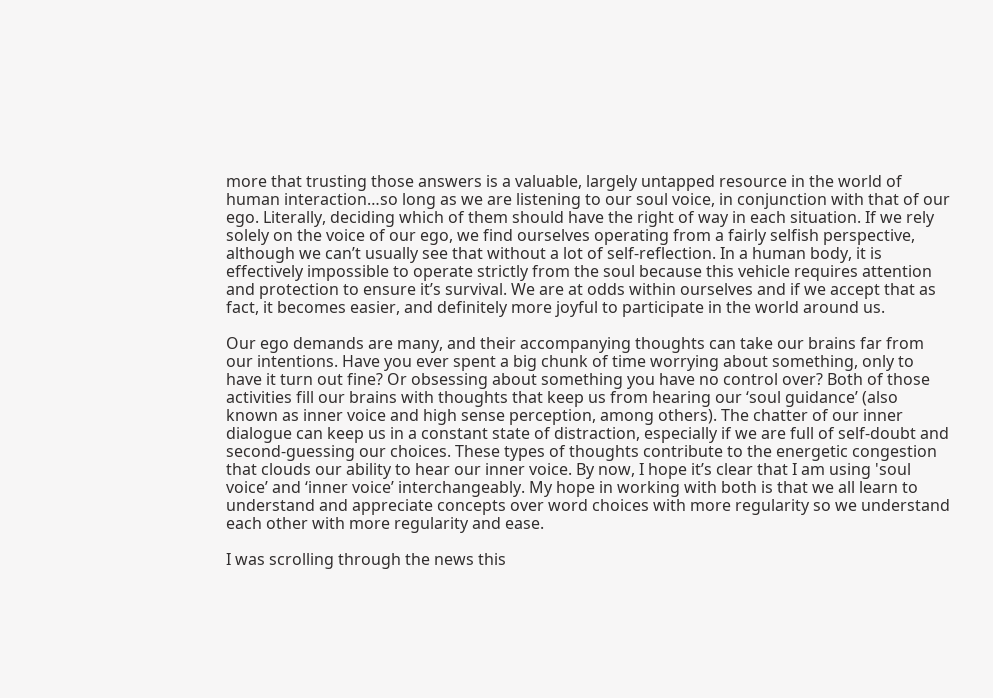more that trusting those answers is a valuable, largely untapped resource in the world of human interaction…so long as we are listening to our soul voice, in conjunction with that of our ego. Literally, deciding which of them should have the right of way in each situation. If we rely solely on the voice of our ego, we find ourselves operating from a fairly selfish perspective, although we can’t usually see that without a lot of self-reflection. In a human body, it is effectively impossible to operate strictly from the soul because this vehicle requires attention and protection to ensure it’s survival. We are at odds within ourselves and if we accept that as fact, it becomes easier, and definitely more joyful to participate in the world around us.

Our ego demands are many, and their accompanying thoughts can take our brains far from our intentions. Have you ever spent a big chunk of time worrying about something, only to have it turn out fine? Or obsessing about something you have no control over? Both of those activities fill our brains with thoughts that keep us from hearing our ‘soul guidance’ (also known as inner voice and high sense perception, among others). The chatter of our inner dialogue can keep us in a constant state of distraction, especially if we are full of self-doubt and second-guessing our choices. These types of thoughts contribute to the energetic congestion that clouds our ability to hear our inner voice. By now, I hope it’s clear that I am using 'soul voice’ and ‘inner voice’ interchangeably. My hope in working with both is that we all learn to understand and appreciate concepts over word choices with more regularity so we understand each other with more regularity and ease.

I was scrolling through the news this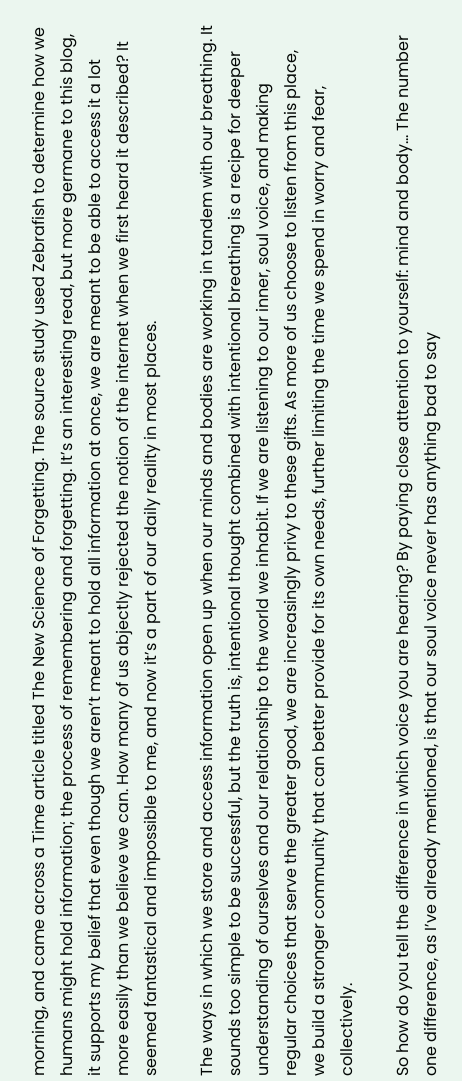morning, and came across a Time article titled The New Science of Forgetting. The source study used Zebrafish to determine how we humans might hold information; the process of remembering and forgetting. It’s an interesting read, but more germane to this blog, it supports my belief that even though we aren’t meant to hold all information at once, we are meant to be able to access it a lot more easily than we believe we can. How many of us abjectly rejected the notion of the internet when we first heard it described? It seemed fantastical and impossible to me, and now it’s a part of our daily reality in most places.

The ways in which we store and access information open up when our minds and bodies are working in tandem with our breathing. It sounds too simple to be successful, but the truth is, intentional thought combined with intentional breathing is a recipe for deeper understanding of ourselves and our relationship to the world we inhabit. If we are listening to our inner, soul voice, and making regular choices that serve the greater good, we are increasingly privy to these gifts. As more of us choose to listen from this place, we build a stronger community that can better provide for its own needs, further limiting the time we spend in worry and fear, collectively.

So how do you tell the difference in which voice you are hearing? By paying close attention to yourself: mind and body… The number one difference, as I’ve already mentioned, is that our soul voice never has anything bad to say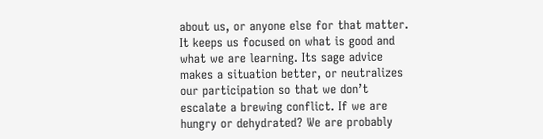about us, or anyone else for that matter. It keeps us focused on what is good and what we are learning. Its sage advice makes a situation better, or neutralizes our participation so that we don’t escalate a brewing conflict. If we are hungry or dehydrated? We are probably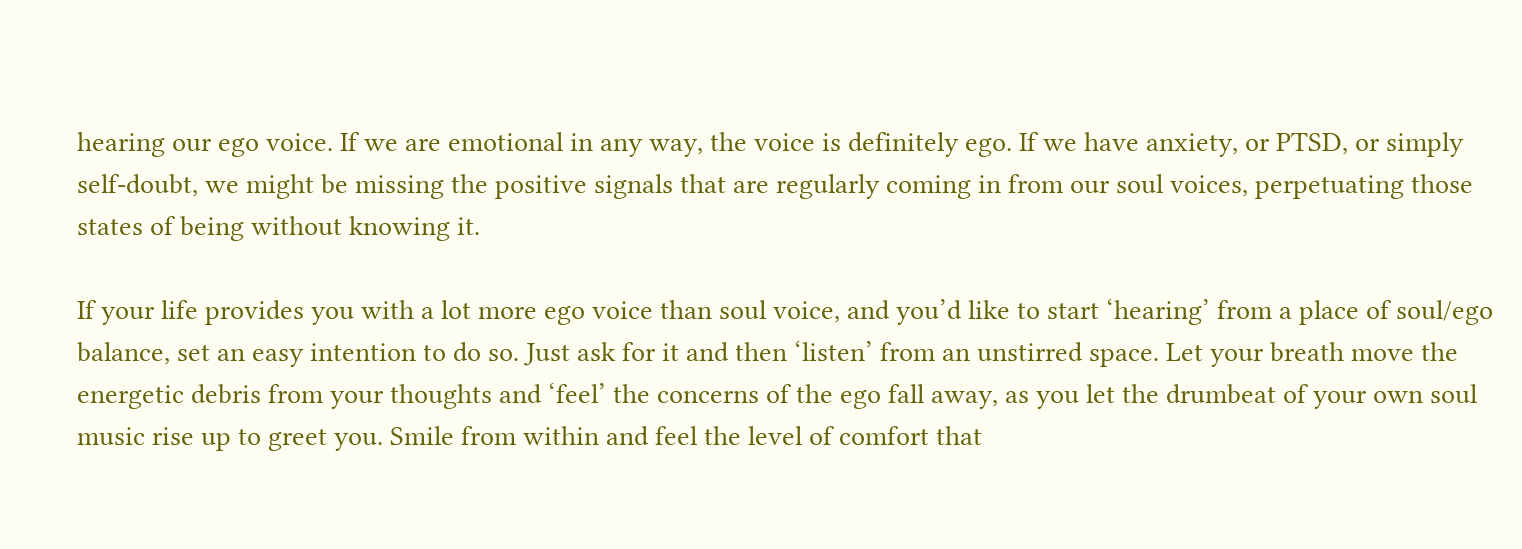hearing our ego voice. If we are emotional in any way, the voice is definitely ego. If we have anxiety, or PTSD, or simply self-doubt, we might be missing the positive signals that are regularly coming in from our soul voices, perpetuating those states of being without knowing it.

If your life provides you with a lot more ego voice than soul voice, and you’d like to start ‘hearing’ from a place of soul/ego balance, set an easy intention to do so. Just ask for it and then ‘listen’ from an unstirred space. Let your breath move the energetic debris from your thoughts and ‘feel’ the concerns of the ego fall away, as you let the drumbeat of your own soul music rise up to greet you. Smile from within and feel the level of comfort that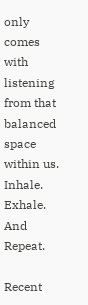only comes with listening from that balanced space within us. Inhale. Exhale. And Repeat.

Recent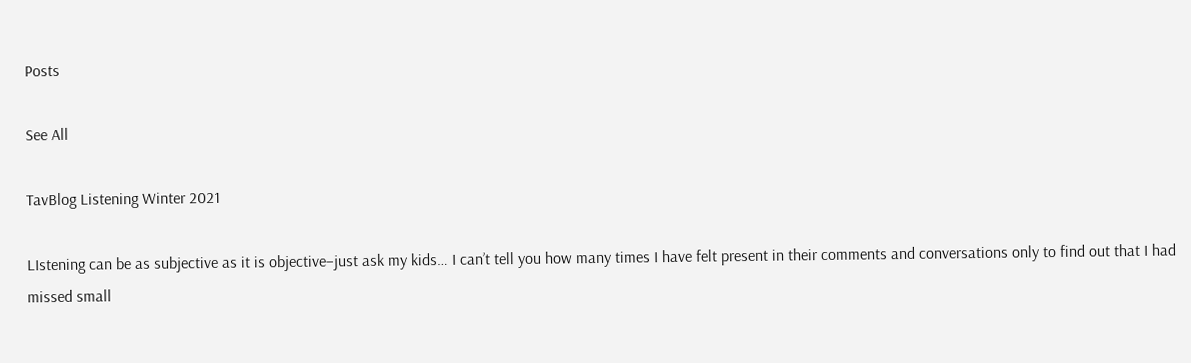Posts

See All

TavBlog Listening Winter 2021

LIstening can be as subjective as it is objective–just ask my kids… I can’t tell you how many times I have felt present in their comments and conversations only to find out that I had missed small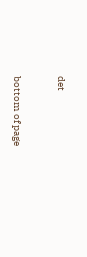det



bottom of page